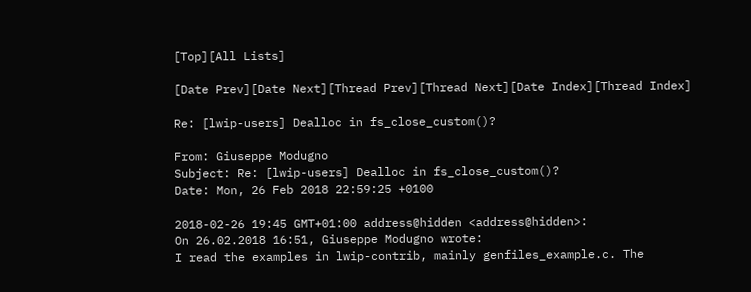[Top][All Lists]

[Date Prev][Date Next][Thread Prev][Thread Next][Date Index][Thread Index]

Re: [lwip-users] Dealloc in fs_close_custom()?

From: Giuseppe Modugno
Subject: Re: [lwip-users] Dealloc in fs_close_custom()?
Date: Mon, 26 Feb 2018 22:59:25 +0100

2018-02-26 19:45 GMT+01:00 address@hidden <address@hidden>:
On 26.02.2018 16:51, Giuseppe Modugno wrote:
I read the examples in lwip-contrib, mainly genfiles_example.c. The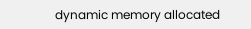dynamic memory allocated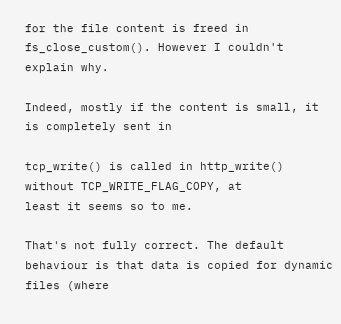for the file content is freed in
fs_close_custom(). However I couldn't explain why.

Indeed, mostly if the content is small, it is completely sent in

tcp_write() is called in http_write() without TCP_WRITE_FLAG_COPY, at
least it seems so to me.

That's not fully correct. The default behaviour is that data is copied for dynamic files (where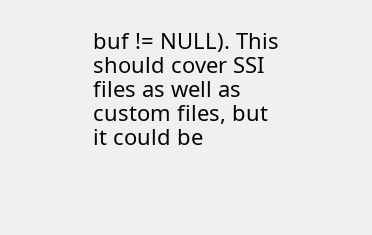buf != NULL). This should cover SSI files as well as custom files, but it could be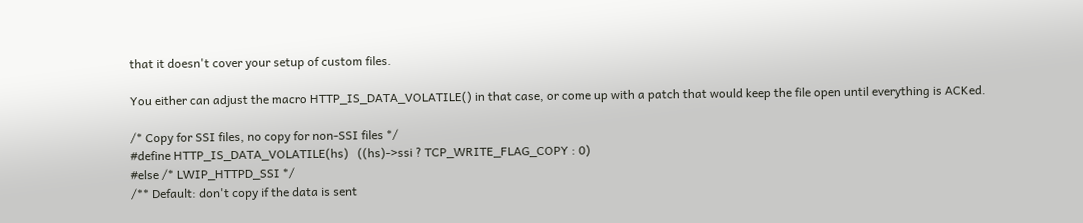that it doesn't cover your setup of custom files.

You either can adjust the macro HTTP_IS_DATA_VOLATILE() in that case, or come up with a patch that would keep the file open until everything is ACKed.

/* Copy for SSI files, no copy for non-SSI files */
#define HTTP_IS_DATA_VOLATILE(hs)   ((hs)->ssi ? TCP_WRITE_FLAG_COPY : 0)
#else /* LWIP_HTTPD_SSI */
/** Default: don't copy if the data is sent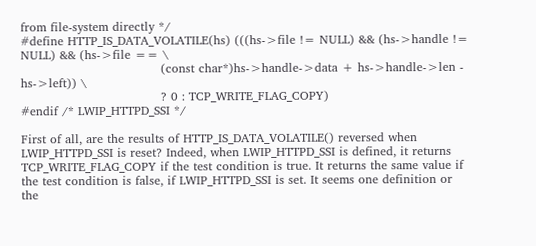from file-system directly */
#define HTTP_IS_DATA_VOLATILE(hs) (((hs->file != NULL) && (hs->handle != NULL) && (hs->file == \
                                   (const char*)hs->handle->data + hs->handle->len - hs->left)) \
                                   ? 0 : TCP_WRITE_FLAG_COPY)
#endif /* LWIP_HTTPD_SSI */

First of all, are the results of HTTP_IS_DATA_VOLATILE() reversed when LWIP_HTTPD_SSI is reset? Indeed, when LWIP_HTTPD_SSI is defined, it returns TCP_WRITE_FLAG_COPY if the test condition is true. It returns the same value if the test condition is false, if LWIP_HTTPD_SSI is set. It seems one definition or the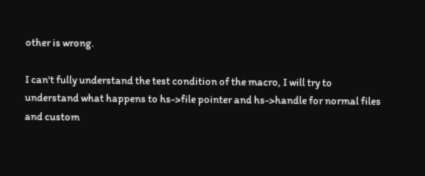other is wrong.

I can't fully understand the test condition of the macro, I will try to understand what happens to hs->file pointer and hs->handle for normal files and custom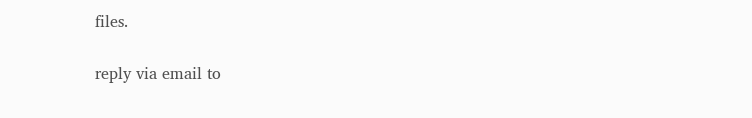files.

reply via email to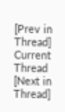[Prev in Thread] Current Thread [Next in Thread]